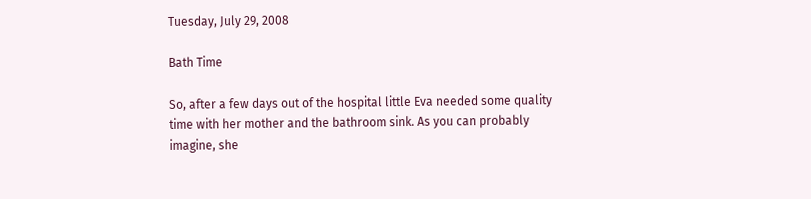Tuesday, July 29, 2008

Bath Time

So, after a few days out of the hospital little Eva needed some quality time with her mother and the bathroom sink. As you can probably imagine, she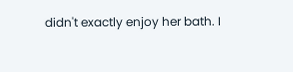didn't exactly enjoy her bath. I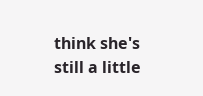think she's still a little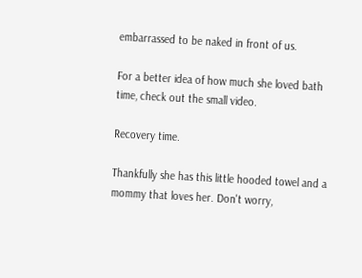embarrassed to be naked in front of us.

For a better idea of how much she loved bath time, check out the small video.

Recovery time.

Thankfully she has this little hooded towel and a mommy that loves her. Don't worry,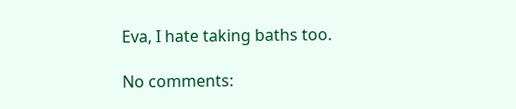Eva, I hate taking baths too.

No comments: